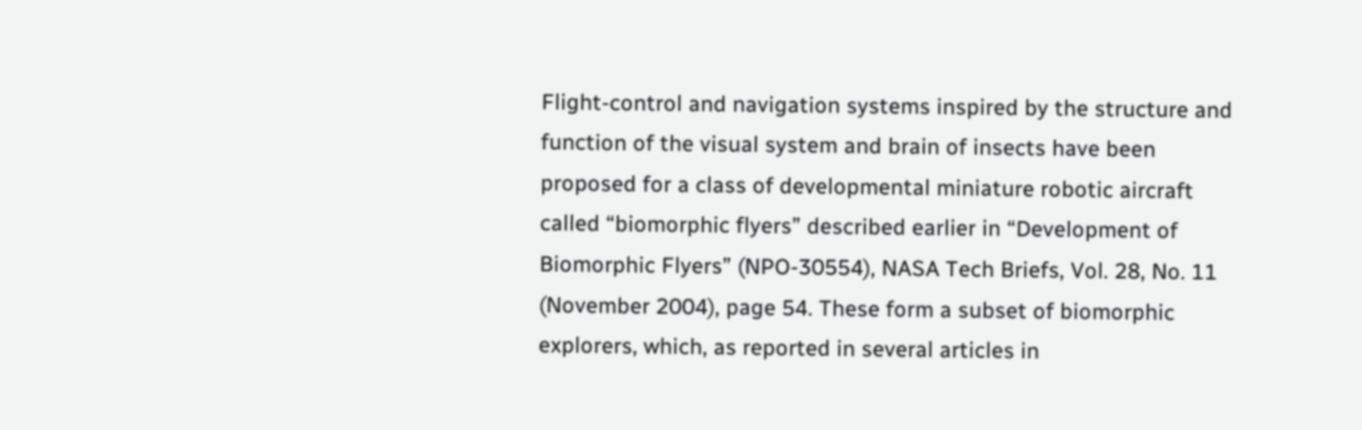Flight-control and navigation systems inspired by the structure and function of the visual system and brain of insects have been proposed for a class of developmental miniature robotic aircraft called “biomorphic flyers” described earlier in “Development of Biomorphic Flyers” (NPO-30554), NASA Tech Briefs, Vol. 28, No. 11 (November 2004), page 54. These form a subset of biomorphic explorers, which, as reported in several articles in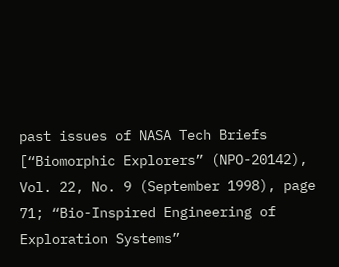past issues of NASA Tech Briefs [“Biomorphic Explorers” (NPO-20142), Vol. 22, No. 9 (September 1998), page 71; “Bio-Inspired Engineering of Exploration Systems”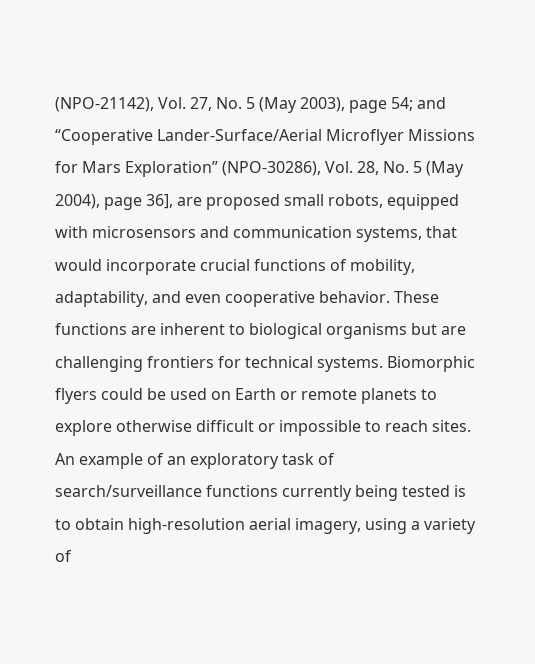(NPO-21142), Vol. 27, No. 5 (May 2003), page 54; and “Cooperative Lander-Surface/Aerial Microflyer Missions for Mars Exploration” (NPO-30286), Vol. 28, No. 5 (May 2004), page 36], are proposed small robots, equipped with microsensors and communication systems, that would incorporate crucial functions of mobility, adaptability, and even cooperative behavior. These functions are inherent to biological organisms but are challenging frontiers for technical systems. Biomorphic flyers could be used on Earth or remote planets to explore otherwise difficult or impossible to reach sites. An example of an exploratory task of search/surveillance functions currently being tested is to obtain high-resolution aerial imagery, using a variety of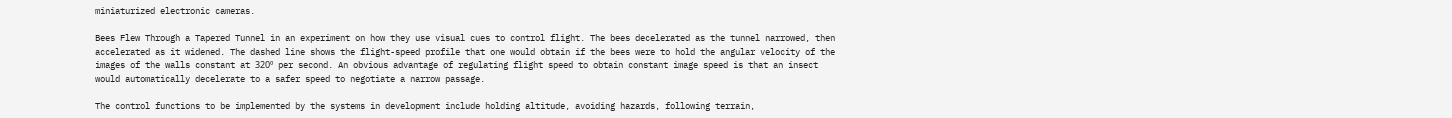miniaturized electronic cameras.

Bees Flew Through a Tapered Tunnel in an experiment on how they use visual cues to control flight. The bees decelerated as the tunnel narrowed, then accelerated as it widened. The dashed line shows the flight-speed profile that one would obtain if the bees were to hold the angular velocity of the images of the walls constant at 320º per second. An obvious advantage of regulating flight speed to obtain constant image speed is that an insect would automatically decelerate to a safer speed to negotiate a narrow passage.

The control functions to be implemented by the systems in development include holding altitude, avoiding hazards, following terrain,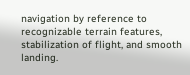navigation by reference to recognizable terrain features, stabilization of flight, and smooth landing.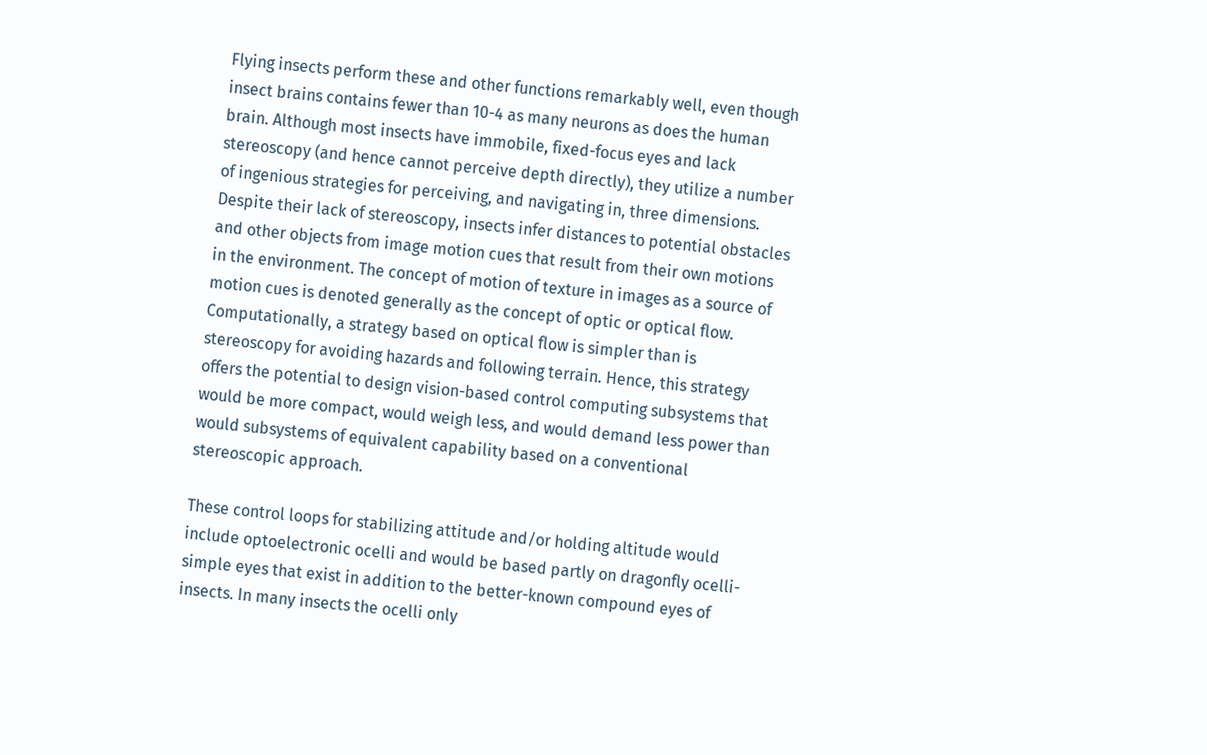Flying insects perform these and other functions remarkably well, even though insect brains contains fewer than 10-4 as many neurons as does the human brain. Although most insects have immobile, fixed-focus eyes and lack stereoscopy (and hence cannot perceive depth directly), they utilize a number of ingenious strategies for perceiving, and navigating in, three dimensions. Despite their lack of stereoscopy, insects infer distances to potential obstacles and other objects from image motion cues that result from their own motions in the environment. The concept of motion of texture in images as a source of motion cues is denoted generally as the concept of optic or optical flow. Computationally, a strategy based on optical flow is simpler than is stereoscopy for avoiding hazards and following terrain. Hence, this strategy offers the potential to design vision-based control computing subsystems that would be more compact, would weigh less, and would demand less power than would subsystems of equivalent capability based on a conventional stereoscopic approach.

These control loops for stabilizing attitude and/or holding altitude would include optoelectronic ocelli and would be based partly on dragonfly ocelli-simple eyes that exist in addition to the better-known compound eyes of insects. In many insects the ocelli only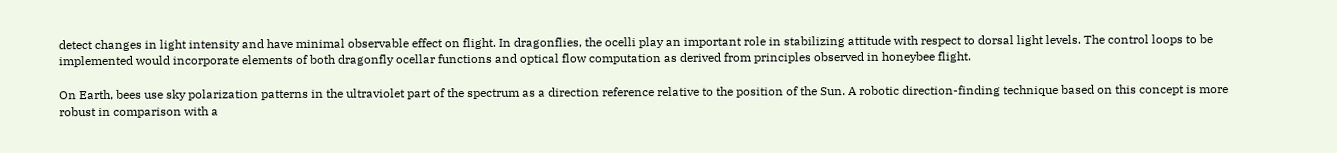detect changes in light intensity and have minimal observable effect on flight. In dragonflies, the ocelli play an important role in stabilizing attitude with respect to dorsal light levels. The control loops to be implemented would incorporate elements of both dragonfly ocellar functions and optical flow computation as derived from principles observed in honeybee flight.

On Earth, bees use sky polarization patterns in the ultraviolet part of the spectrum as a direction reference relative to the position of the Sun. A robotic direction-finding technique based on this concept is more robust in comparison with a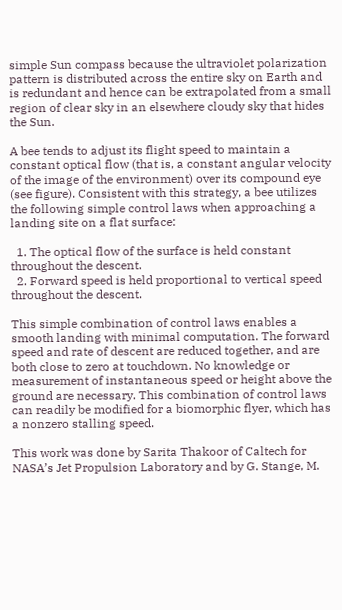simple Sun compass because the ultraviolet polarization pattern is distributed across the entire sky on Earth and is redundant and hence can be extrapolated from a small region of clear sky in an elsewhere cloudy sky that hides the Sun.

A bee tends to adjust its flight speed to maintain a constant optical flow (that is, a constant angular velocity of the image of the environment) over its compound eye (see figure). Consistent with this strategy, a bee utilizes the following simple control laws when approaching a landing site on a flat surface:

  1. The optical flow of the surface is held constant throughout the descent.
  2. Forward speed is held proportional to vertical speed throughout the descent.

This simple combination of control laws enables a smooth landing with minimal computation. The forward speed and rate of descent are reduced together, and are both close to zero at touchdown. No knowledge or measurement of instantaneous speed or height above the ground are necessary. This combination of control laws can readily be modified for a biomorphic flyer, which has a nonzero stalling speed.

This work was done by Sarita Thakoor of Caltech for NASA’s Jet Propulsion Laboratory and by G. Stange, M.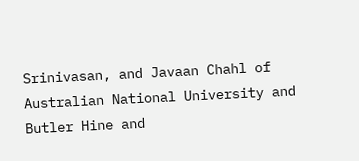Srinivasan, and Javaan Chahl of Australian National University and Butler Hine and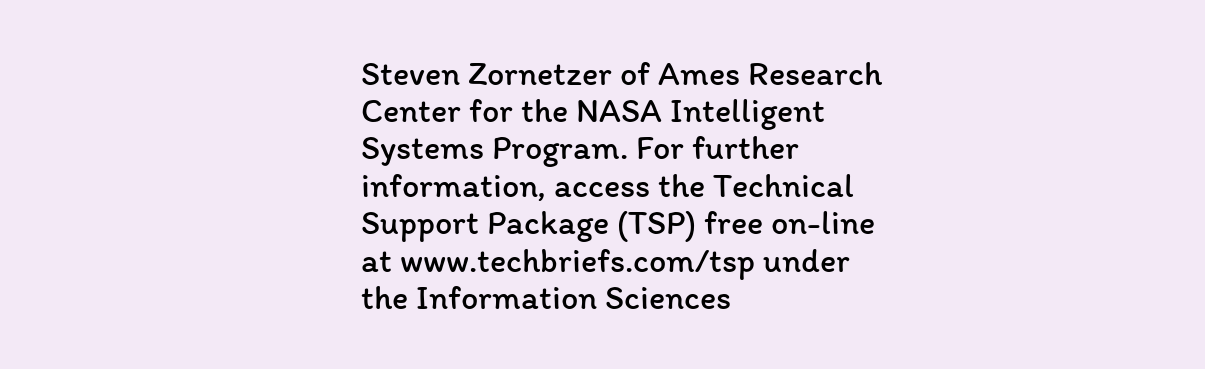Steven Zornetzer of Ames Research Center for the NASA Intelligent Systems Program. For further information, access the Technical Support Package (TSP) free on-line at www.techbriefs.com/tsp under the Information Sciences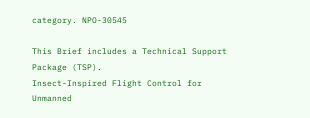category. NPO-30545

This Brief includes a Technical Support Package (TSP).
Insect-Inspired Flight Control for Unmanned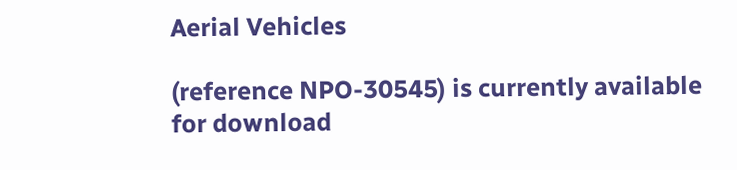Aerial Vehicles

(reference NPO-30545) is currently available for download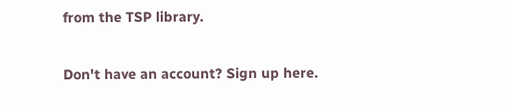from the TSP library.

Don't have an account? Sign up here.